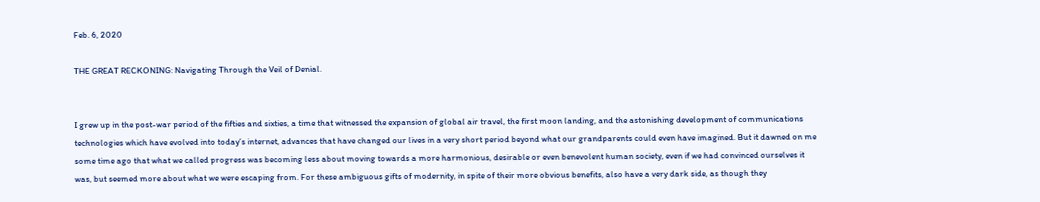Feb. 6, 2020

THE GREAT RECKONING: Navigating Through the Veil of Denial.


I grew up in the post-war period of the fifties and sixties, a time that witnessed the expansion of global air travel, the first moon landing, and the astonishing development of communications technologies which have evolved into today’s internet, advances that have changed our lives in a very short period beyond what our grandparents could even have imagined. But it dawned on me some time ago that what we called progress was becoming less about moving towards a more harmonious, desirable or even benevolent human society, even if we had convinced ourselves it was, but seemed more about what we were escaping from. For these ambiguous gifts of modernity, in spite of their more obvious benefits, also have a very dark side, as though they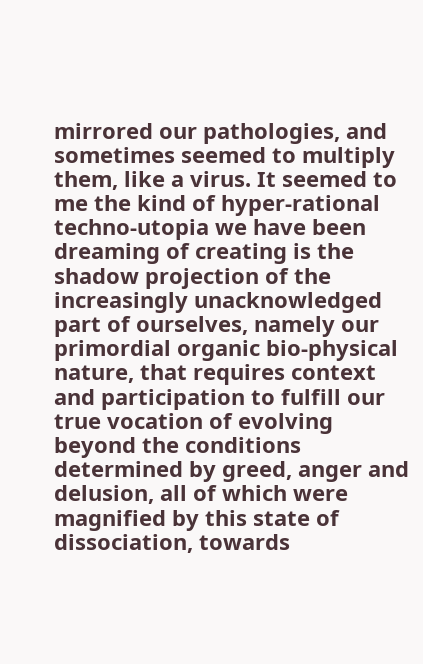mirrored our pathologies, and sometimes seemed to multiply them, like a virus. It seemed to me the kind of hyper-rational techno-utopia we have been dreaming of creating is the shadow projection of the increasingly unacknowledged part of ourselves, namely our primordial organic bio-physical nature, that requires context and participation to fulfill our true vocation of evolving beyond the conditions determined by greed, anger and delusion, all of which were magnified by this state of dissociation, towards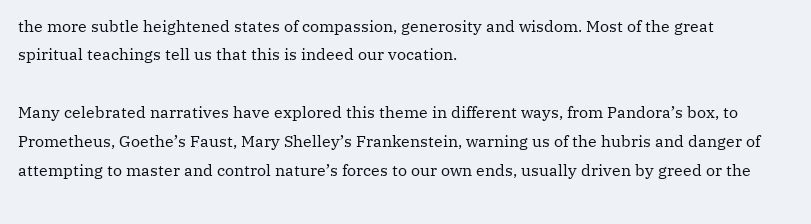the more subtle heightened states of compassion, generosity and wisdom. Most of the great spiritual teachings tell us that this is indeed our vocation.

Many celebrated narratives have explored this theme in different ways, from Pandora’s box, to Prometheus, Goethe’s Faust, Mary Shelley’s Frankenstein, warning us of the hubris and danger of attempting to master and control nature’s forces to our own ends, usually driven by greed or the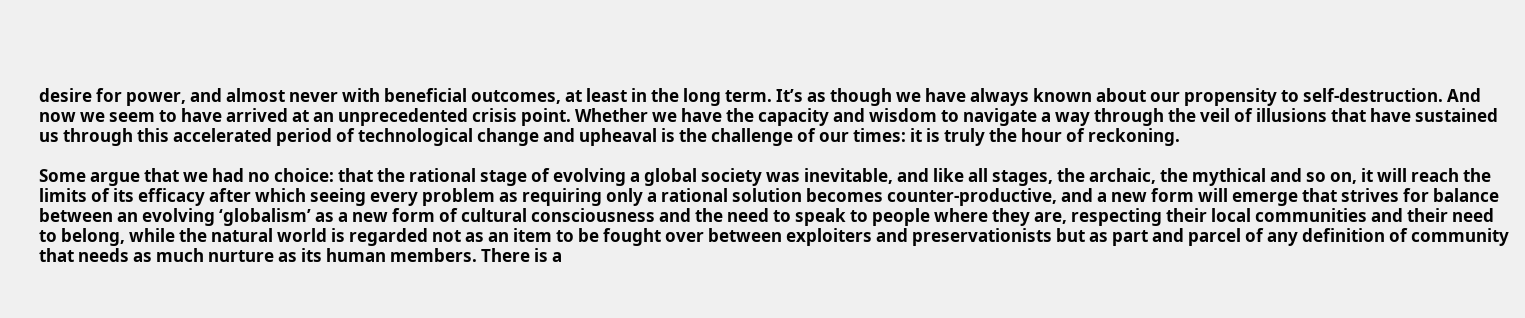desire for power, and almost never with beneficial outcomes, at least in the long term. It’s as though we have always known about our propensity to self-destruction. And now we seem to have arrived at an unprecedented crisis point. Whether we have the capacity and wisdom to navigate a way through the veil of illusions that have sustained us through this accelerated period of technological change and upheaval is the challenge of our times: it is truly the hour of reckoning.

Some argue that we had no choice: that the rational stage of evolving a global society was inevitable, and like all stages, the archaic, the mythical and so on, it will reach the limits of its efficacy after which seeing every problem as requiring only a rational solution becomes counter-productive, and a new form will emerge that strives for balance between an evolving ‘globalism’ as a new form of cultural consciousness and the need to speak to people where they are, respecting their local communities and their need to belong, while the natural world is regarded not as an item to be fought over between exploiters and preservationists but as part and parcel of any definition of community that needs as much nurture as its human members. There is a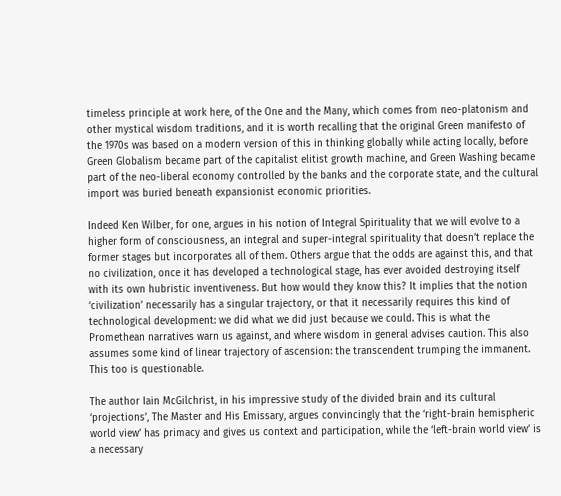timeless principle at work here, of the One and the Many, which comes from neo-platonism and other mystical wisdom traditions, and it is worth recalling that the original Green manifesto of the 1970s was based on a modern version of this in thinking globally while acting locally, before Green Globalism became part of the capitalist elitist growth machine, and Green Washing became part of the neo-liberal economy controlled by the banks and the corporate state, and the cultural import was buried beneath expansionist economic priorities.

Indeed Ken Wilber, for one, argues in his notion of Integral Spirituality that we will evolve to a higher form of consciousness, an integral and super-integral spirituality that doesn’t replace the former stages but incorporates all of them. Others argue that the odds are against this, and that no civilization, once it has developed a technological stage, has ever avoided destroying itself with its own hubristic inventiveness. But how would they know this? It implies that the notion ‘civilization’ necessarily has a singular trajectory, or that it necessarily requires this kind of technological development: we did what we did just because we could. This is what the Promethean narratives warn us against, and where wisdom in general advises caution. This also assumes some kind of linear trajectory of ascension: the transcendent trumping the immanent. This too is questionable.

The author Iain McGilchrist, in his impressive study of the divided brain and its cultural ‘projections’, The Master and His Emissary, argues convincingly that the ‘right-brain hemispheric world view’ has primacy and gives us context and participation, while the ‘left-brain world view’ is a necessary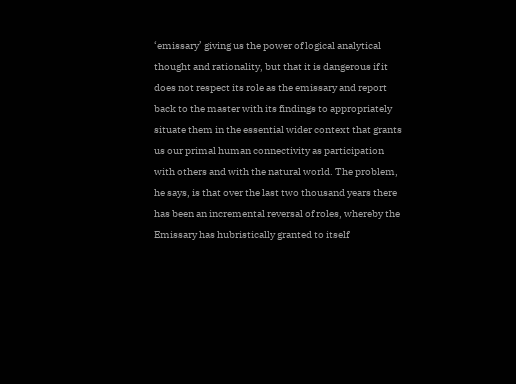‘emissary’ giving us the power of logical analytical thought and rationality, but that it is dangerous if it does not respect its role as the emissary and report back to the master with its findings to appropriately situate them in the essential wider context that grants us our primal human connectivity as participation with others and with the natural world. The problem, he says, is that over the last two thousand years there has been an incremental reversal of roles, whereby the Emissary has hubristically granted to itself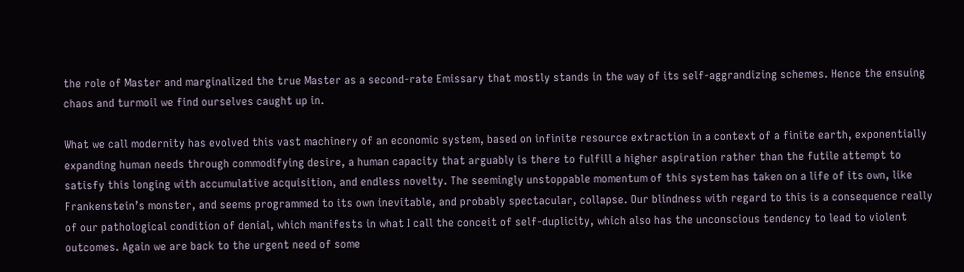the role of Master and marginalized the true Master as a second-rate Emissary that mostly stands in the way of its self-aggrandizing schemes. Hence the ensuing chaos and turmoil we find ourselves caught up in.

What we call modernity has evolved this vast machinery of an economic system, based on infinite resource extraction in a context of a finite earth, exponentially expanding human needs through commodifying desire, a human capacity that arguably is there to fulfill a higher aspiration rather than the futile attempt to satisfy this longing with accumulative acquisition, and endless novelty. The seemingly unstoppable momentum of this system has taken on a life of its own, like Frankenstein’s monster, and seems programmed to its own inevitable, and probably spectacular, collapse. Our blindness with regard to this is a consequence really of our pathological condition of denial, which manifests in what I call the conceit of self-duplicity, which also has the unconscious tendency to lead to violent outcomes. Again we are back to the urgent need of some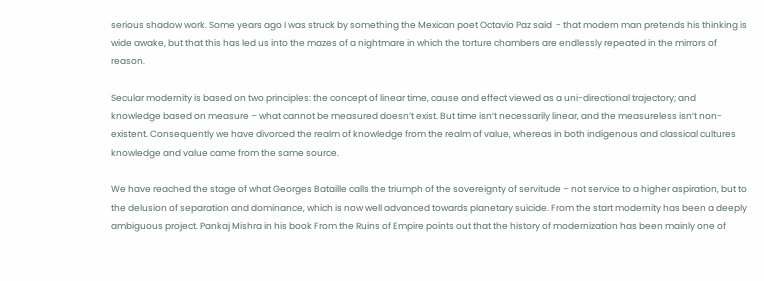serious shadow work. Some years ago I was struck by something the Mexican poet Octavio Paz said  - that modern man pretends his thinking is wide awake, but that this has led us into the mazes of a nightmare in which the torture chambers are endlessly repeated in the mirrors of reason.

Secular modernity is based on two principles: the concept of linear time, cause and effect viewed as a uni-directional trajectory; and knowledge based on measure – what cannot be measured doesn’t exist. But time isn’t necessarily linear, and the measureless isn’t non-existent. Consequently we have divorced the realm of knowledge from the realm of value, whereas in both indigenous and classical cultures knowledge and value came from the same source.

We have reached the stage of what Georges Bataille calls the triumph of the sovereignty of servitude – not service to a higher aspiration, but to the delusion of separation and dominance, which is now well advanced towards planetary suicide. From the start modernity has been a deeply ambiguous project. Pankaj Mishra in his book From the Ruins of Empire points out that the history of modernization has been mainly one of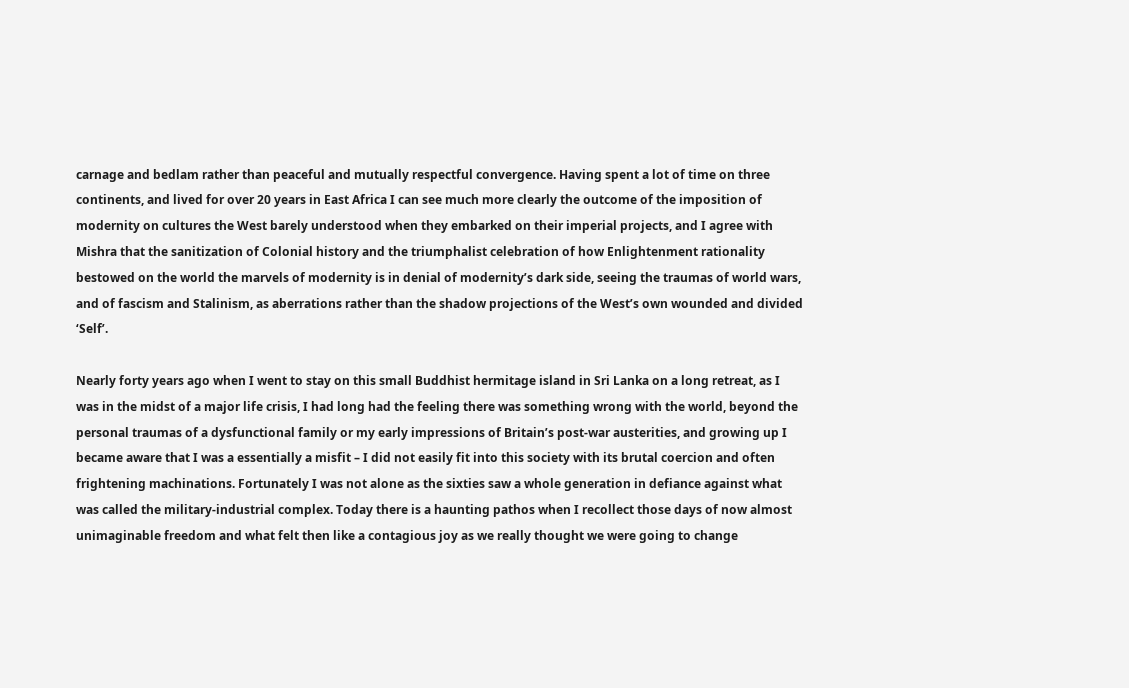carnage and bedlam rather than peaceful and mutually respectful convergence. Having spent a lot of time on three continents, and lived for over 20 years in East Africa I can see much more clearly the outcome of the imposition of modernity on cultures the West barely understood when they embarked on their imperial projects, and I agree with Mishra that the sanitization of Colonial history and the triumphalist celebration of how Enlightenment rationality bestowed on the world the marvels of modernity is in denial of modernity’s dark side, seeing the traumas of world wars, and of fascism and Stalinism, as aberrations rather than the shadow projections of the West’s own wounded and divided ‘Self’.

Nearly forty years ago when I went to stay on this small Buddhist hermitage island in Sri Lanka on a long retreat, as I was in the midst of a major life crisis, I had long had the feeling there was something wrong with the world, beyond the personal traumas of a dysfunctional family or my early impressions of Britain’s post-war austerities, and growing up I became aware that I was a essentially a misfit – I did not easily fit into this society with its brutal coercion and often frightening machinations. Fortunately I was not alone as the sixties saw a whole generation in defiance against what was called the military-industrial complex. Today there is a haunting pathos when I recollect those days of now almost unimaginable freedom and what felt then like a contagious joy as we really thought we were going to change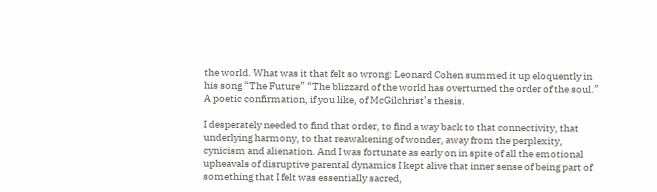the world. What was it that felt so wrong: Leonard Cohen summed it up eloquently in his song “The Future” “The blizzard of the world has overturned the order of the soul.” A poetic confirmation, if you like, of McGilchrist’s thesis.

I desperately needed to find that order, to find a way back to that connectivity, that underlying harmony, to that reawakening of wonder, away from the perplexity, cynicism and alienation. And I was fortunate as early on in spite of all the emotional upheavals of disruptive parental dynamics I kept alive that inner sense of being part of something that I felt was essentially sacred,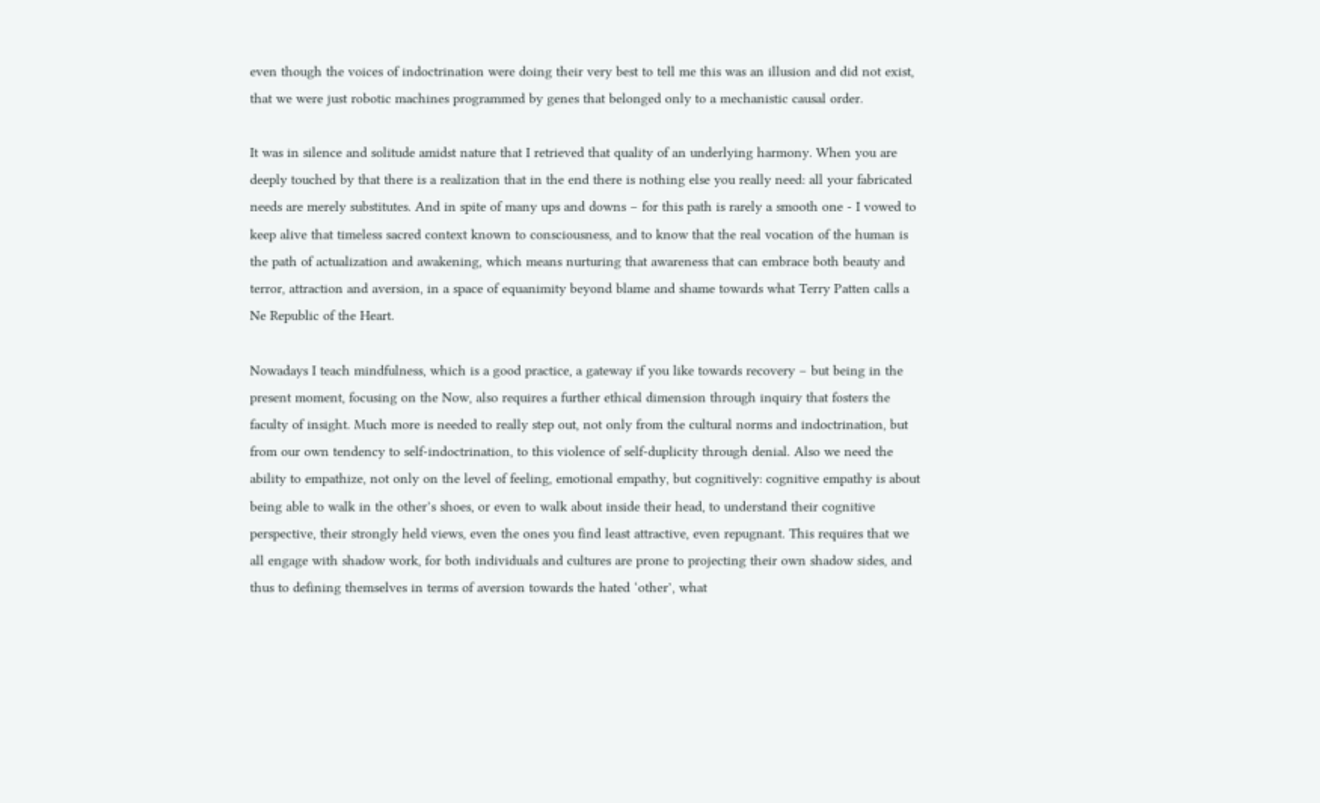even though the voices of indoctrination were doing their very best to tell me this was an illusion and did not exist, that we were just robotic machines programmed by genes that belonged only to a mechanistic causal order.

It was in silence and solitude amidst nature that I retrieved that quality of an underlying harmony. When you are deeply touched by that there is a realization that in the end there is nothing else you really need: all your fabricated needs are merely substitutes. And in spite of many ups and downs – for this path is rarely a smooth one - I vowed to keep alive that timeless sacred context known to consciousness, and to know that the real vocation of the human is the path of actualization and awakening, which means nurturing that awareness that can embrace both beauty and terror, attraction and aversion, in a space of equanimity beyond blame and shame towards what Terry Patten calls a Ne Republic of the Heart.

Nowadays I teach mindfulness, which is a good practice, a gateway if you like towards recovery – but being in the present moment, focusing on the Now, also requires a further ethical dimension through inquiry that fosters the faculty of insight. Much more is needed to really step out, not only from the cultural norms and indoctrination, but from our own tendency to self-indoctrination, to this violence of self-duplicity through denial. Also we need the ability to empathize, not only on the level of feeling, emotional empathy, but cognitively: cognitive empathy is about being able to walk in the other’s shoes, or even to walk about inside their head, to understand their cognitive perspective, their strongly held views, even the ones you find least attractive, even repugnant. This requires that we all engage with shadow work, for both individuals and cultures are prone to projecting their own shadow sides, and thus to defining themselves in terms of aversion towards the hated ‘other’, what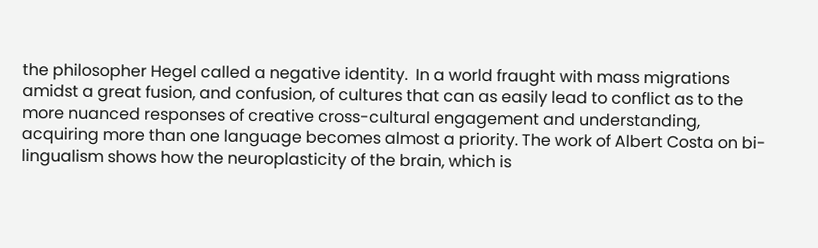the philosopher Hegel called a negative identity.  In a world fraught with mass migrations amidst a great fusion, and confusion, of cultures that can as easily lead to conflict as to the more nuanced responses of creative cross-cultural engagement and understanding, acquiring more than one language becomes almost a priority. The work of Albert Costa on bi-lingualism shows how the neuroplasticity of the brain, which is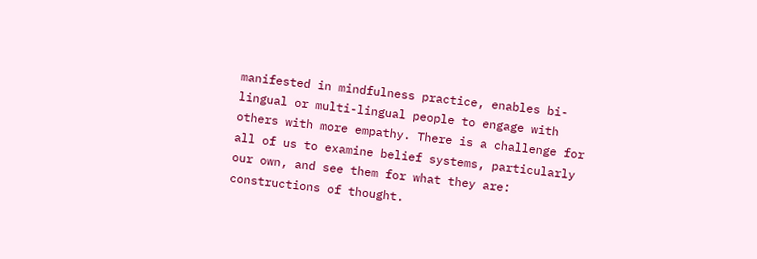manifested in mindfulness practice, enables bi-lingual or multi-lingual people to engage with others with more empathy. There is a challenge for all of us to examine belief systems, particularly our own, and see them for what they are: constructions of thought.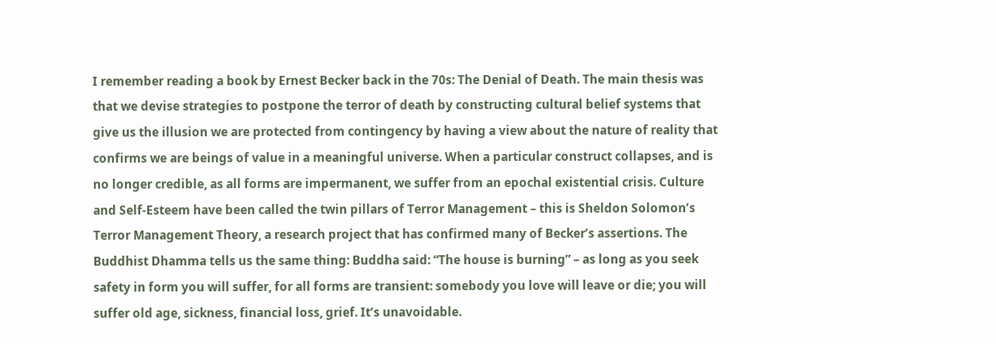I remember reading a book by Ernest Becker back in the 70s: The Denial of Death. The main thesis was that we devise strategies to postpone the terror of death by constructing cultural belief systems that give us the illusion we are protected from contingency by having a view about the nature of reality that confirms we are beings of value in a meaningful universe. When a particular construct collapses, and is no longer credible, as all forms are impermanent, we suffer from an epochal existential crisis. Culture and Self-Esteem have been called the twin pillars of Terror Management – this is Sheldon Solomon’s Terror Management Theory, a research project that has confirmed many of Becker’s assertions. The Buddhist Dhamma tells us the same thing: Buddha said: “The house is burning” – as long as you seek safety in form you will suffer, for all forms are transient: somebody you love will leave or die; you will suffer old age, sickness, financial loss, grief. It’s unavoidable.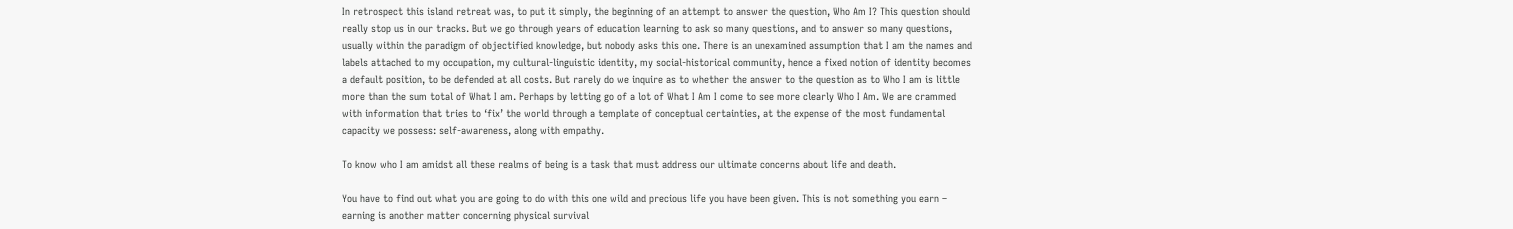In retrospect this island retreat was, to put it simply, the beginning of an attempt to answer the question, Who Am I? This question should really stop us in our tracks. But we go through years of education learning to ask so many questions, and to answer so many questions, usually within the paradigm of objectified knowledge, but nobody asks this one. There is an unexamined assumption that I am the names and labels attached to my occupation, my cultural-linguistic identity, my social-historical community, hence a fixed notion of identity becomes a default position, to be defended at all costs. But rarely do we inquire as to whether the answer to the question as to Who I am is little more than the sum total of What I am. Perhaps by letting go of a lot of What I Am I come to see more clearly Who I Am. We are crammed with information that tries to ‘fix’ the world through a template of conceptual certainties, at the expense of the most fundamental capacity we possess: self-awareness, along with empathy.

To know who I am amidst all these realms of being is a task that must address our ultimate concerns about life and death.

You have to find out what you are going to do with this one wild and precious life you have been given. This is not something you earn – earning is another matter concerning physical survival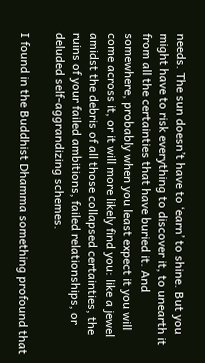needs. The sun doesn’t have to ‘earn’ to shine. But you might have to risk everything to discover it, to unearth it from all the certainties that have buried it. And somewhere, probably when you least expect it you will come across it, or it will more likely find you: like a jewel amidst the debris of all those collapsed certainties, the ruins of your failed ambitions, failed relationships, or deluded self-aggrandizing schemes.

I found in the Buddhist Dhamma something profound that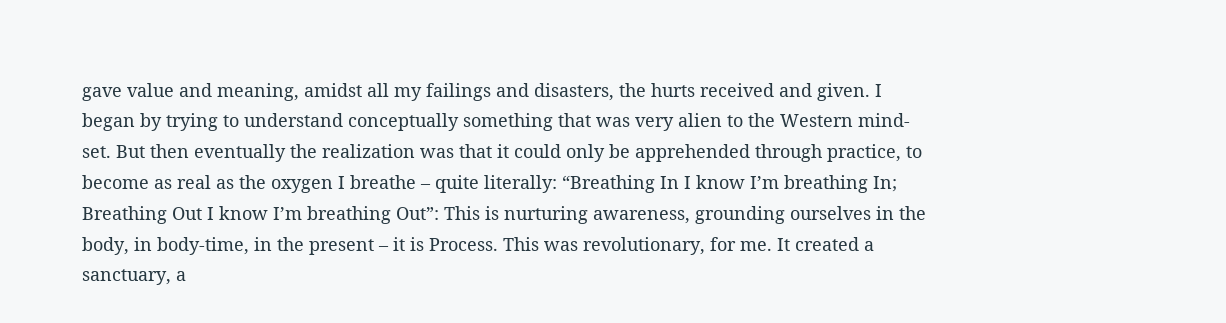gave value and meaning, amidst all my failings and disasters, the hurts received and given. I began by trying to understand conceptually something that was very alien to the Western mind-set. But then eventually the realization was that it could only be apprehended through practice, to become as real as the oxygen I breathe – quite literally: “Breathing In I know I’m breathing In; Breathing Out I know I’m breathing Out”: This is nurturing awareness, grounding ourselves in the body, in body-time, in the present – it is Process. This was revolutionary, for me. It created a sanctuary, a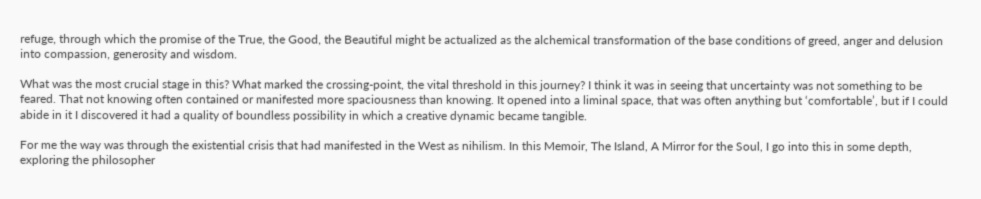refuge, through which the promise of the True, the Good, the Beautiful might be actualized as the alchemical transformation of the base conditions of greed, anger and delusion into compassion, generosity and wisdom.

What was the most crucial stage in this? What marked the crossing-point, the vital threshold in this journey? I think it was in seeing that uncertainty was not something to be feared. That not knowing often contained or manifested more spaciousness than knowing. It opened into a liminal space, that was often anything but ‘comfortable’, but if I could abide in it I discovered it had a quality of boundless possibility in which a creative dynamic became tangible.

For me the way was through the existential crisis that had manifested in the West as nihilism. In this Memoir, The Island, A Mirror for the Soul, I go into this in some depth, exploring the philosopher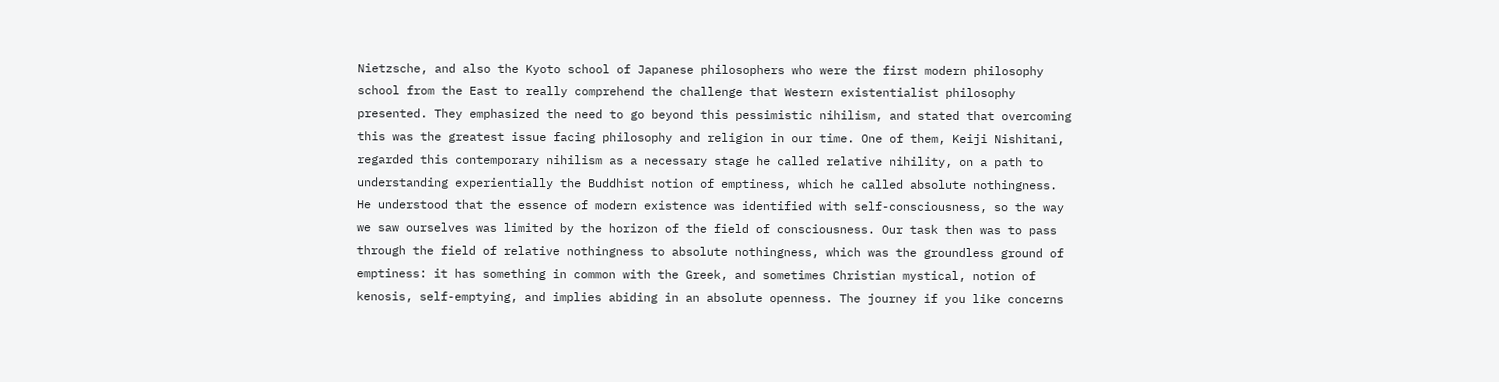Nietzsche, and also the Kyoto school of Japanese philosophers who were the first modern philosophy school from the East to really comprehend the challenge that Western existentialist philosophy presented. They emphasized the need to go beyond this pessimistic nihilism, and stated that overcoming this was the greatest issue facing philosophy and religion in our time. One of them, Keiji Nishitani, regarded this contemporary nihilism as a necessary stage he called relative nihility, on a path to understanding experientially the Buddhist notion of emptiness, which he called absolute nothingness. He understood that the essence of modern existence was identified with self-consciousness, so the way we saw ourselves was limited by the horizon of the field of consciousness. Our task then was to pass through the field of relative nothingness to absolute nothingness, which was the groundless ground of emptiness: it has something in common with the Greek, and sometimes Christian mystical, notion of kenosis, self-emptying, and implies abiding in an absolute openness. The journey if you like concerns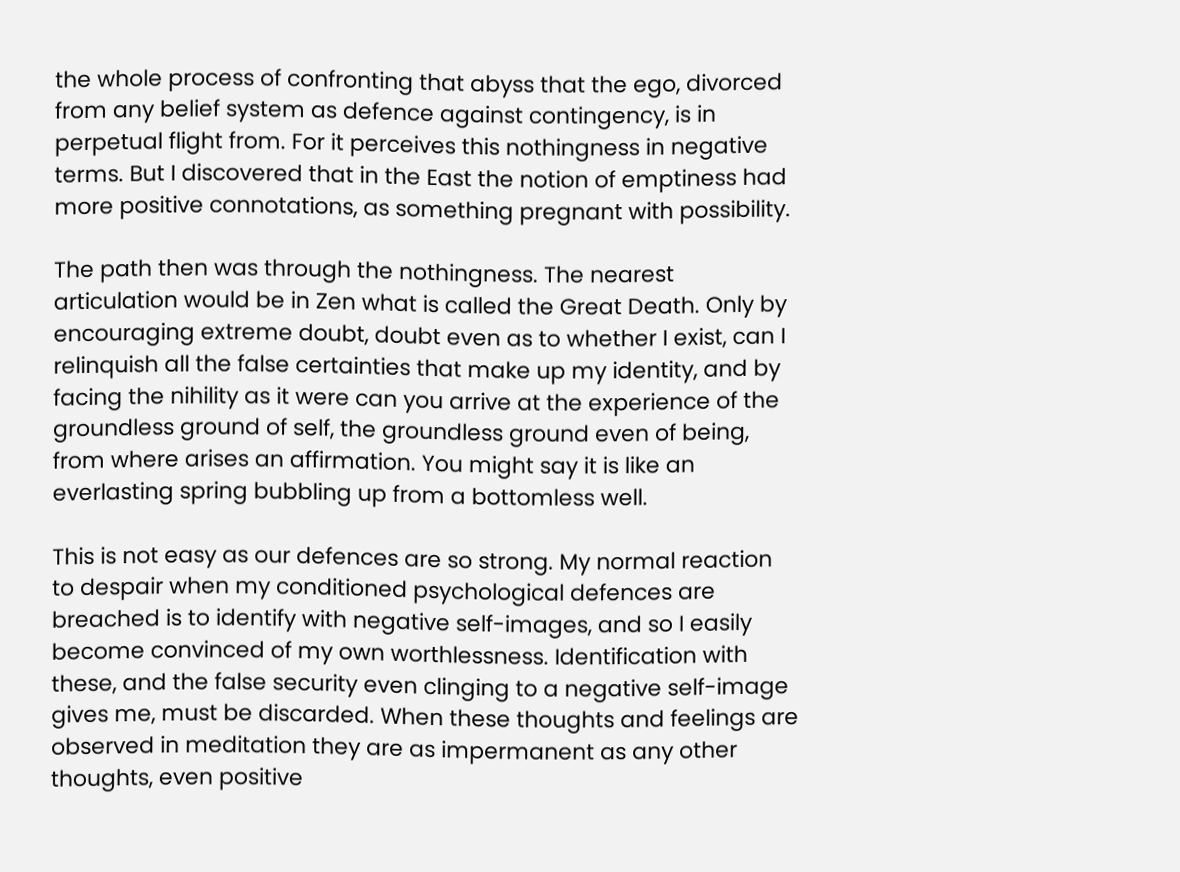the whole process of confronting that abyss that the ego, divorced from any belief system as defence against contingency, is in perpetual flight from. For it perceives this nothingness in negative terms. But I discovered that in the East the notion of emptiness had more positive connotations, as something pregnant with possibility.

The path then was through the nothingness. The nearest articulation would be in Zen what is called the Great Death. Only by encouraging extreme doubt, doubt even as to whether I exist, can I relinquish all the false certainties that make up my identity, and by facing the nihility as it were can you arrive at the experience of the groundless ground of self, the groundless ground even of being, from where arises an affirmation. You might say it is like an everlasting spring bubbling up from a bottomless well.

This is not easy as our defences are so strong. My normal reaction to despair when my conditioned psychological defences are breached is to identify with negative self-images, and so I easily become convinced of my own worthlessness. Identification with these, and the false security even clinging to a negative self-image gives me, must be discarded. When these thoughts and feelings are observed in meditation they are as impermanent as any other thoughts, even positive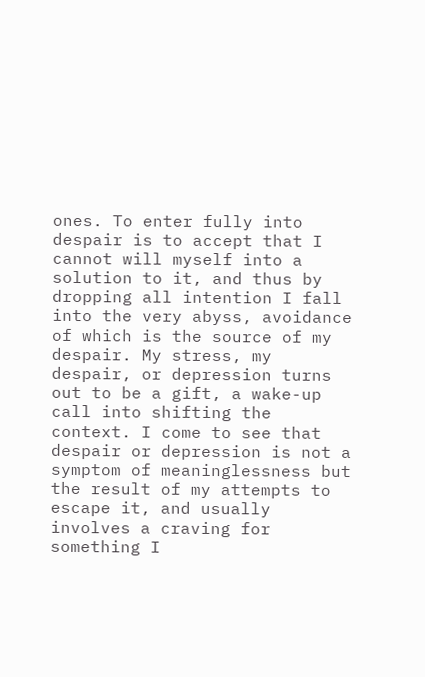ones. To enter fully into despair is to accept that I cannot will myself into a solution to it, and thus by dropping all intention I fall into the very abyss, avoidance of which is the source of my despair. My stress, my despair, or depression turns out to be a gift, a wake-up call into shifting the context. I come to see that despair or depression is not a symptom of meaninglessness but the result of my attempts to escape it, and usually involves a craving for something I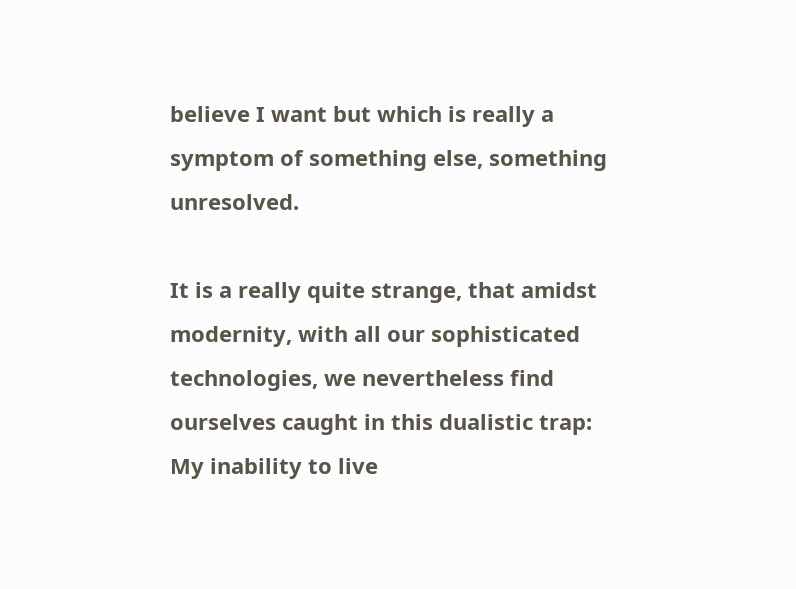believe I want but which is really a symptom of something else, something unresolved.

It is a really quite strange, that amidst modernity, with all our sophisticated technologies, we nevertheless find ourselves caught in this dualistic trap: My inability to live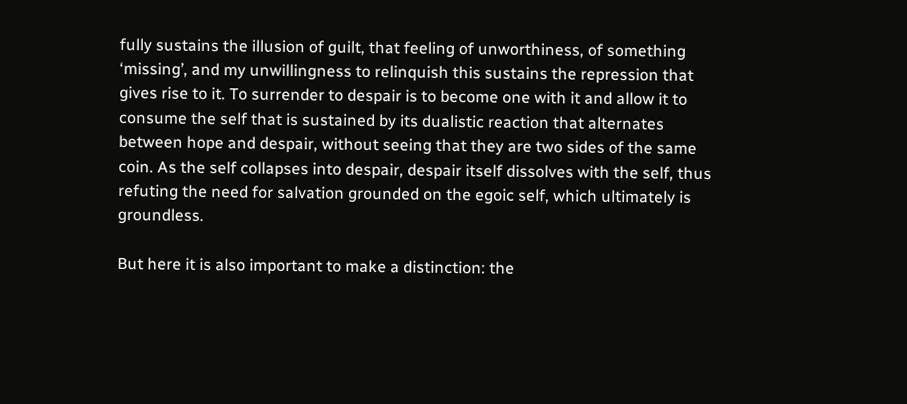fully sustains the illusion of guilt, that feeling of unworthiness, of something ‘missing’, and my unwillingness to relinquish this sustains the repression that gives rise to it. To surrender to despair is to become one with it and allow it to consume the self that is sustained by its dualistic reaction that alternates between hope and despair, without seeing that they are two sides of the same coin. As the self collapses into despair, despair itself dissolves with the self, thus refuting the need for salvation grounded on the egoic self, which ultimately is groundless.

But here it is also important to make a distinction: the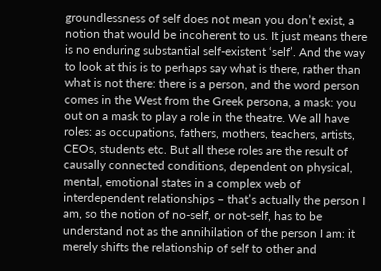groundlessness of self does not mean you don’t exist, a notion that would be incoherent to us. It just means there is no enduring substantial self-existent ‘self’. And the way to look at this is to perhaps say what is there, rather than what is not there: there is a person, and the word person comes in the West from the Greek persona, a mask: you out on a mask to play a role in the theatre. We all have roles: as occupations, fathers, mothers, teachers, artists, CEOs, students etc. But all these roles are the result of causally connected conditions, dependent on physical, mental, emotional states in a complex web of interdependent relationships – that’s actually the person I am, so the notion of no-self, or not-self, has to be understand not as the annihilation of the person I am: it merely shifts the relationship of self to other and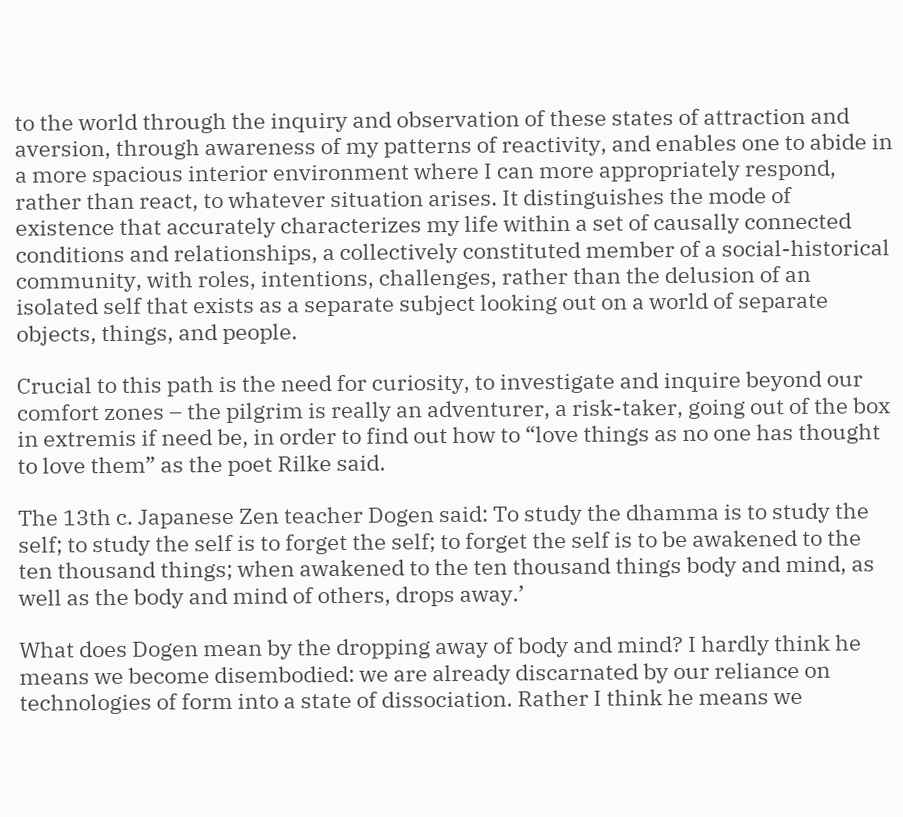to the world through the inquiry and observation of these states of attraction and aversion, through awareness of my patterns of reactivity, and enables one to abide in a more spacious interior environment where I can more appropriately respond, rather than react, to whatever situation arises. It distinguishes the mode of existence that accurately characterizes my life within a set of causally connected conditions and relationships, a collectively constituted member of a social-historical community, with roles, intentions, challenges, rather than the delusion of an isolated self that exists as a separate subject looking out on a world of separate objects, things, and people.

Crucial to this path is the need for curiosity, to investigate and inquire beyond our comfort zones – the pilgrim is really an adventurer, a risk-taker, going out of the box in extremis if need be, in order to find out how to “love things as no one has thought to love them” as the poet Rilke said.

The 13th c. Japanese Zen teacher Dogen said: To study the dhamma is to study the self; to study the self is to forget the self; to forget the self is to be awakened to the ten thousand things; when awakened to the ten thousand things body and mind, as well as the body and mind of others, drops away.’

What does Dogen mean by the dropping away of body and mind? I hardly think he means we become disembodied: we are already discarnated by our reliance on technologies of form into a state of dissociation. Rather I think he means we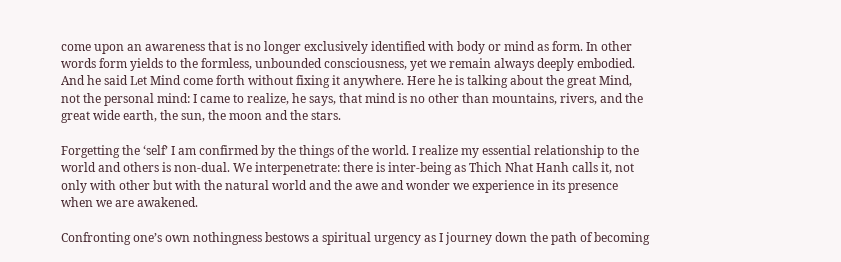come upon an awareness that is no longer exclusively identified with body or mind as form. In other words form yields to the formless, unbounded consciousness, yet we remain always deeply embodied. And he said Let Mind come forth without fixing it anywhere. Here he is talking about the great Mind, not the personal mind: I came to realize, he says, that mind is no other than mountains, rivers, and the great wide earth, the sun, the moon and the stars.

Forgetting the ‘self’ I am confirmed by the things of the world. I realize my essential relationship to the world and others is non-dual. We interpenetrate: there is inter-being as Thich Nhat Hanh calls it, not only with other but with the natural world and the awe and wonder we experience in its presence when we are awakened.

Confronting one’s own nothingness bestows a spiritual urgency as I journey down the path of becoming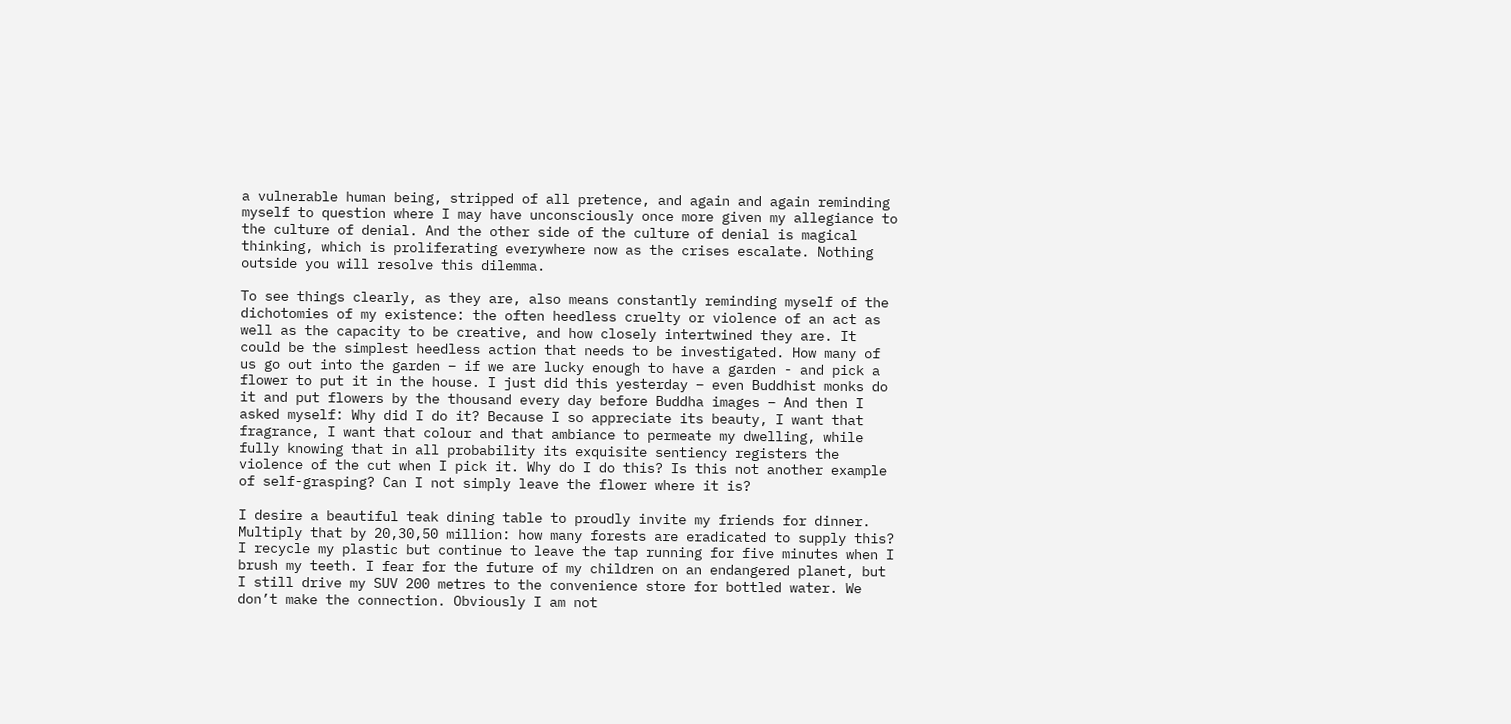a vulnerable human being, stripped of all pretence, and again and again reminding myself to question where I may have unconsciously once more given my allegiance to the culture of denial. And the other side of the culture of denial is magical thinking, which is proliferating everywhere now as the crises escalate. Nothing outside you will resolve this dilemma.

To see things clearly, as they are, also means constantly reminding myself of the dichotomies of my existence: the often heedless cruelty or violence of an act as well as the capacity to be creative, and how closely intertwined they are. It could be the simplest heedless action that needs to be investigated. How many of us go out into the garden – if we are lucky enough to have a garden - and pick a flower to put it in the house. I just did this yesterday – even Buddhist monks do it and put flowers by the thousand every day before Buddha images – And then I asked myself: Why did I do it? Because I so appreciate its beauty, I want that fragrance, I want that colour and that ambiance to permeate my dwelling, while fully knowing that in all probability its exquisite sentiency registers the violence of the cut when I pick it. Why do I do this? Is this not another example of self-grasping? Can I not simply leave the flower where it is?

I desire a beautiful teak dining table to proudly invite my friends for dinner. Multiply that by 20,30,50 million: how many forests are eradicated to supply this? I recycle my plastic but continue to leave the tap running for five minutes when I brush my teeth. I fear for the future of my children on an endangered planet, but I still drive my SUV 200 metres to the convenience store for bottled water. We don’t make the connection. Obviously I am not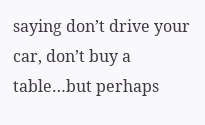saying don’t drive your car, don’t buy a table…but perhaps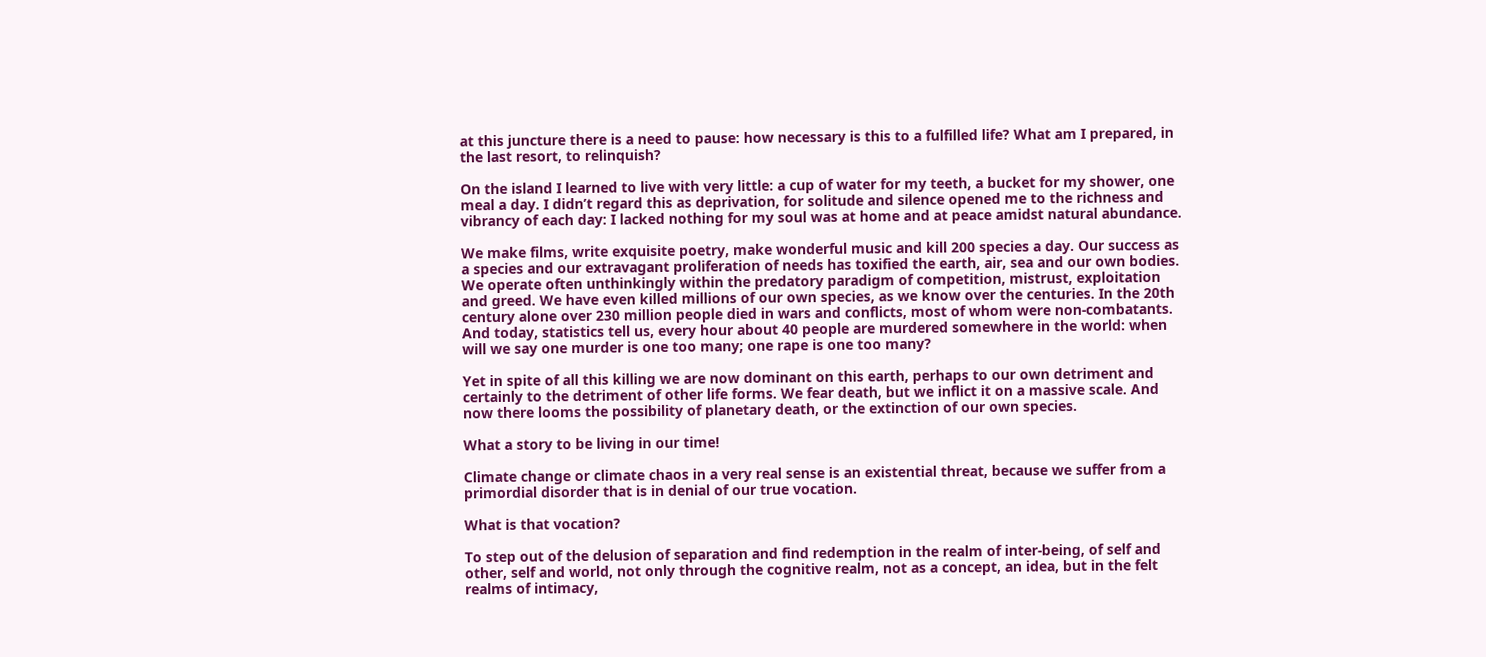at this juncture there is a need to pause: how necessary is this to a fulfilled life? What am I prepared, in the last resort, to relinquish?

On the island I learned to live with very little: a cup of water for my teeth, a bucket for my shower, one meal a day. I didn’t regard this as deprivation, for solitude and silence opened me to the richness and vibrancy of each day: I lacked nothing for my soul was at home and at peace amidst natural abundance.

We make films, write exquisite poetry, make wonderful music and kill 200 species a day. Our success as a species and our extravagant proliferation of needs has toxified the earth, air, sea and our own bodies. We operate often unthinkingly within the predatory paradigm of competition, mistrust, exploitation and greed. We have even killed millions of our own species, as we know over the centuries. In the 20th century alone over 230 million people died in wars and conflicts, most of whom were non-combatants. And today, statistics tell us, every hour about 40 people are murdered somewhere in the world: when will we say one murder is one too many; one rape is one too many?

Yet in spite of all this killing we are now dominant on this earth, perhaps to our own detriment and certainly to the detriment of other life forms. We fear death, but we inflict it on a massive scale. And now there looms the possibility of planetary death, or the extinction of our own species.

What a story to be living in our time!

Climate change or climate chaos in a very real sense is an existential threat, because we suffer from a primordial disorder that is in denial of our true vocation.

What is that vocation?

To step out of the delusion of separation and find redemption in the realm of inter-being, of self and other, self and world, not only through the cognitive realm, not as a concept, an idea, but in the felt realms of intimacy,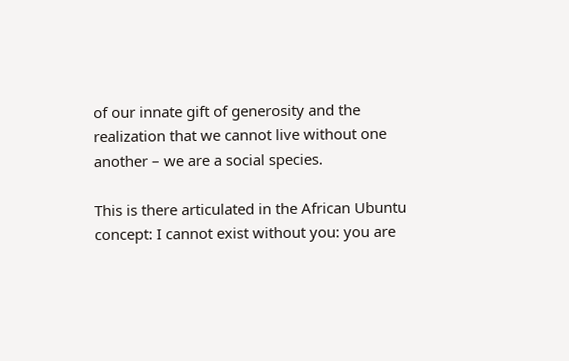of our innate gift of generosity and the realization that we cannot live without one another – we are a social species.

This is there articulated in the African Ubuntu concept: I cannot exist without you: you are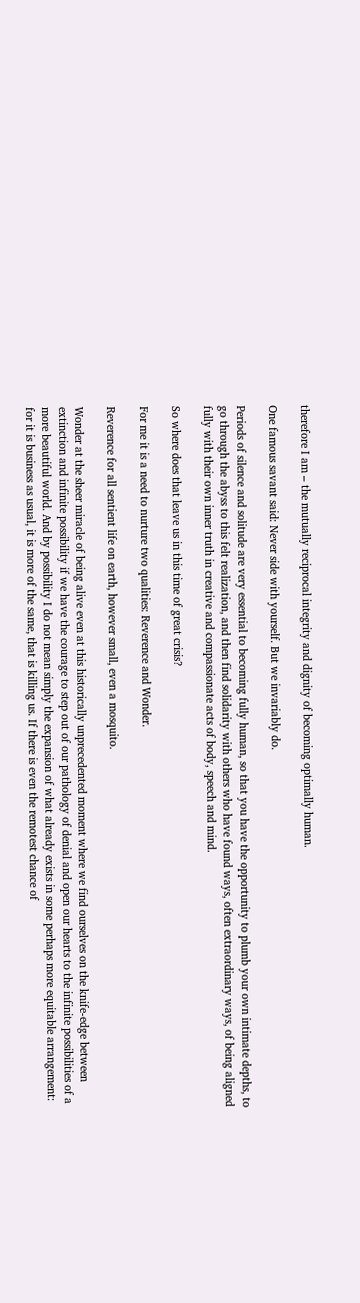therefore I am – the mutually reciprocal integrity and dignity of becoming optimally human.

One famous savant said: Never side with yourself. But we invariably do.

Periods of silence and solitude are very essential to becoming fully human, so that you have the opportunity to plumb your own intimate depths, to go through the abyss to this felt realization, and then find solidarity with others who have found ways, often extraordinary ways, of being aligned fully with their own inner truth in creative and compassionate acts of body, speech and mind.

So where does that leave us in this time of great crisis?

For me it is a need to nurture two qualities: Reverence and Wonder.

Reverence for all sentient life on earth, however small, even a mosquito.

Wonder at the sheer miracle of being alive even at this historically unprecedented moment where we find ourselves on the knife-edge between extinction and infinite possibility if we have the courage to step out of our pathology of denial and open our hearts to the infinite possibilities of a more beautiful world. And by possibility I do not mean simply the expansion of what already exists in some perhaps more equitable arrangement: for it is business as usual, it is more of the same, that is killing us. If there is even the remotest chance of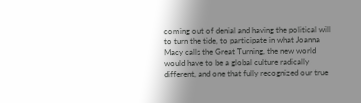coming out of denial and having the political will to turn the tide, to participate in what Joanna Macy calls the Great Turning, the new world would have to be a global culture radically different, and one that fully recognized our true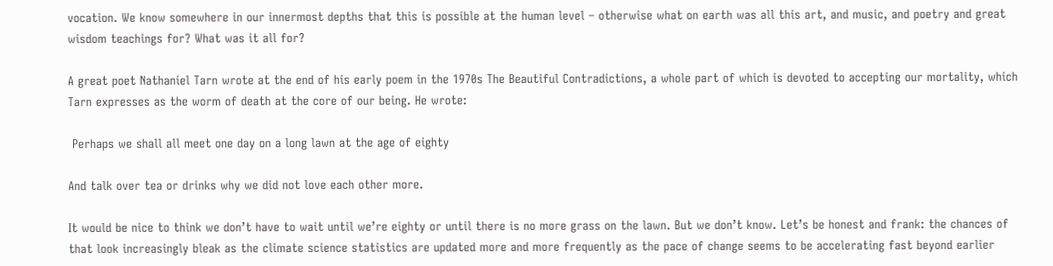vocation. We know somewhere in our innermost depths that this is possible at the human level – otherwise what on earth was all this art, and music, and poetry and great wisdom teachings for? What was it all for?

A great poet Nathaniel Tarn wrote at the end of his early poem in the 1970s The Beautiful Contradictions, a whole part of which is devoted to accepting our mortality, which Tarn expresses as the worm of death at the core of our being. He wrote:

 Perhaps we shall all meet one day on a long lawn at the age of eighty

And talk over tea or drinks why we did not love each other more.

It would be nice to think we don’t have to wait until we’re eighty or until there is no more grass on the lawn. But we don’t know. Let’s be honest and frank: the chances of that look increasingly bleak as the climate science statistics are updated more and more frequently as the pace of change seems to be accelerating fast beyond earlier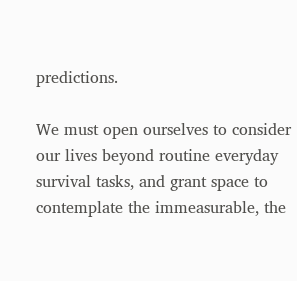predictions.

We must open ourselves to consider our lives beyond routine everyday survival tasks, and grant space to contemplate the immeasurable, the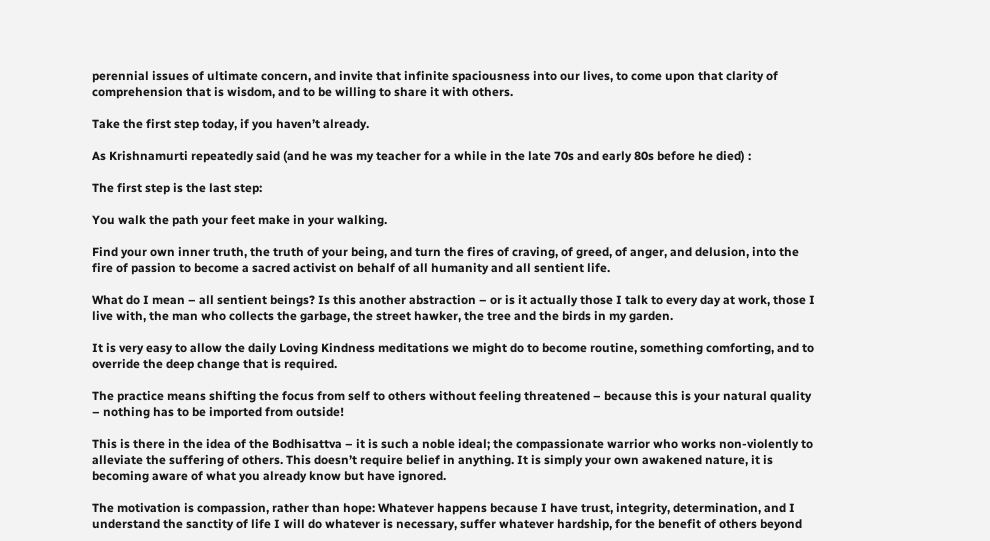perennial issues of ultimate concern, and invite that infinite spaciousness into our lives, to come upon that clarity of comprehension that is wisdom, and to be willing to share it with others.

Take the first step today, if you haven’t already.

As Krishnamurti repeatedly said (and he was my teacher for a while in the late 70s and early 80s before he died) :

The first step is the last step:

You walk the path your feet make in your walking.

Find your own inner truth, the truth of your being, and turn the fires of craving, of greed, of anger, and delusion, into the fire of passion to become a sacred activist on behalf of all humanity and all sentient life.

What do I mean – all sentient beings? Is this another abstraction – or is it actually those I talk to every day at work, those I live with, the man who collects the garbage, the street hawker, the tree and the birds in my garden.

It is very easy to allow the daily Loving Kindness meditations we might do to become routine, something comforting, and to override the deep change that is required.

The practice means shifting the focus from self to others without feeling threatened – because this is your natural quality – nothing has to be imported from outside!

This is there in the idea of the Bodhisattva – it is such a noble ideal; the compassionate warrior who works non-violently to alleviate the suffering of others. This doesn’t require belief in anything. It is simply your own awakened nature, it is becoming aware of what you already know but have ignored.

The motivation is compassion, rather than hope: Whatever happens because I have trust, integrity, determination, and I understand the sanctity of life I will do whatever is necessary, suffer whatever hardship, for the benefit of others beyond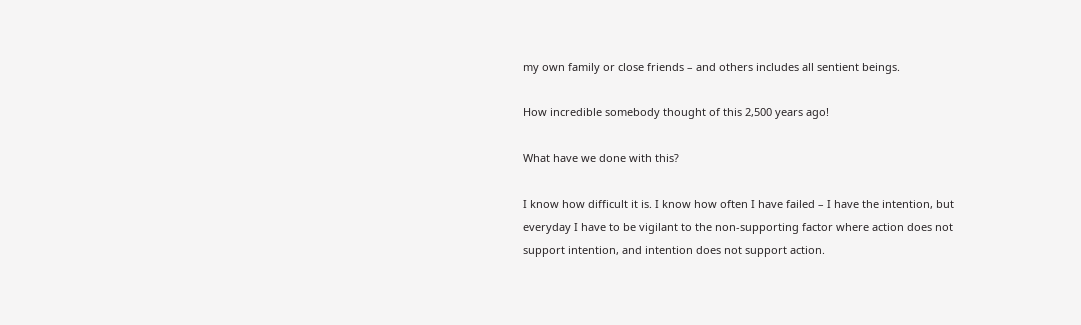my own family or close friends – and others includes all sentient beings.

How incredible somebody thought of this 2,500 years ago!

What have we done with this?

I know how difficult it is. I know how often I have failed – I have the intention, but everyday I have to be vigilant to the non-supporting factor where action does not support intention, and intention does not support action.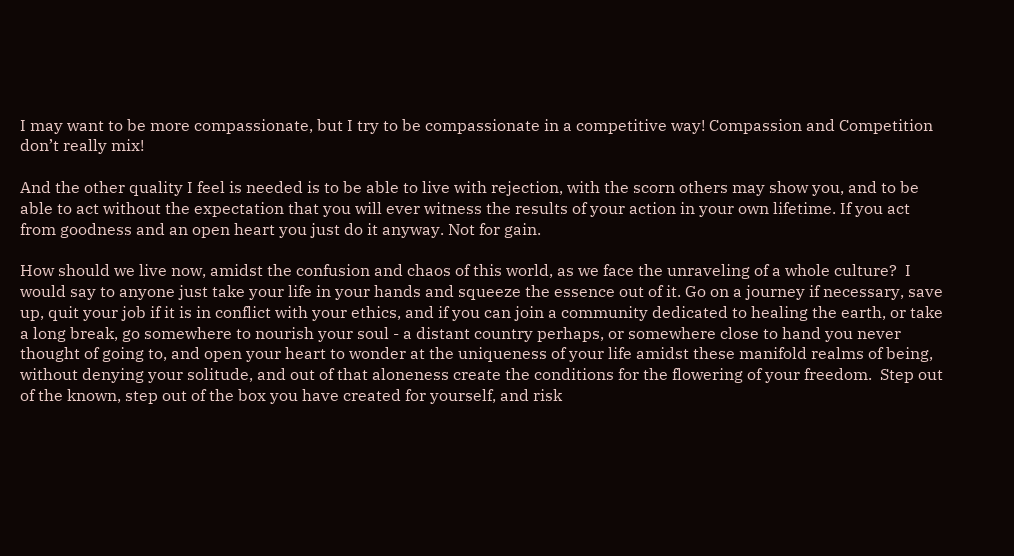I may want to be more compassionate, but I try to be compassionate in a competitive way! Compassion and Competition don’t really mix!

And the other quality I feel is needed is to be able to live with rejection, with the scorn others may show you, and to be able to act without the expectation that you will ever witness the results of your action in your own lifetime. If you act from goodness and an open heart you just do it anyway. Not for gain.

How should we live now, amidst the confusion and chaos of this world, as we face the unraveling of a whole culture?  I would say to anyone just take your life in your hands and squeeze the essence out of it. Go on a journey if necessary, save up, quit your job if it is in conflict with your ethics, and if you can join a community dedicated to healing the earth, or take a long break, go somewhere to nourish your soul - a distant country perhaps, or somewhere close to hand you never thought of going to, and open your heart to wonder at the uniqueness of your life amidst these manifold realms of being, without denying your solitude, and out of that aloneness create the conditions for the flowering of your freedom.  Step out of the known, step out of the box you have created for yourself, and risk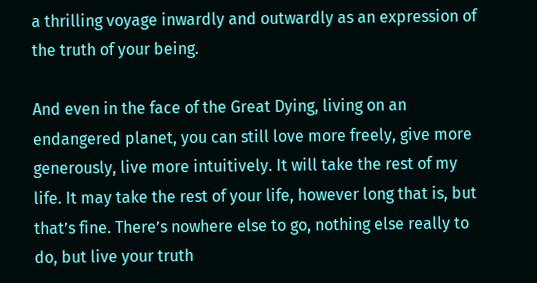a thrilling voyage inwardly and outwardly as an expression of the truth of your being.

And even in the face of the Great Dying, living on an endangered planet, you can still love more freely, give more generously, live more intuitively. It will take the rest of my life. It may take the rest of your life, however long that is, but that’s fine. There’s nowhere else to go, nothing else really to do, but live your truth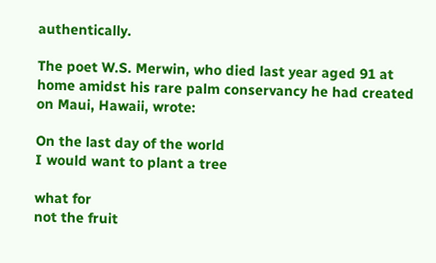authentically.

The poet W.S. Merwin, who died last year aged 91 at home amidst his rare palm conservancy he had created on Maui, Hawaii, wrote:

On the last day of the world
I would want to plant a tree

what for
not the fruit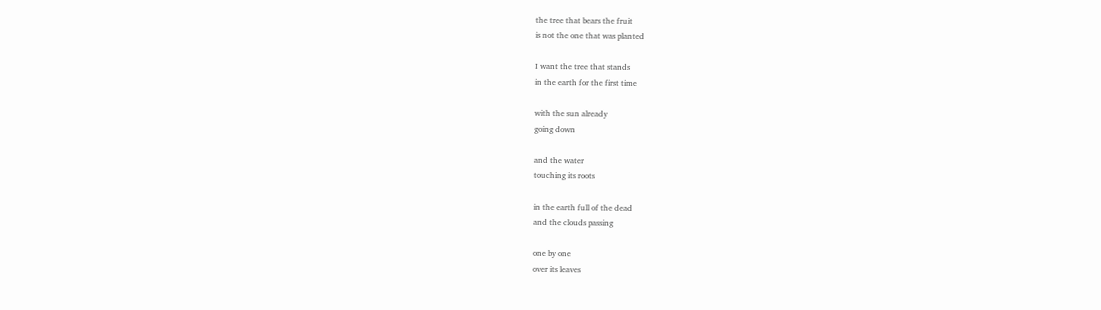the tree that bears the fruit
is not the one that was planted

I want the tree that stands
in the earth for the first time

with the sun already
going down

and the water
touching its roots

in the earth full of the dead
and the clouds passing

one by one
over its leaves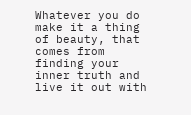Whatever you do make it a thing of beauty, that comes from finding your inner truth and live it out with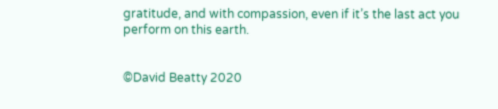gratitude, and with compassion, even if it’s the last act you perform on this earth.


©David Beatty 2020